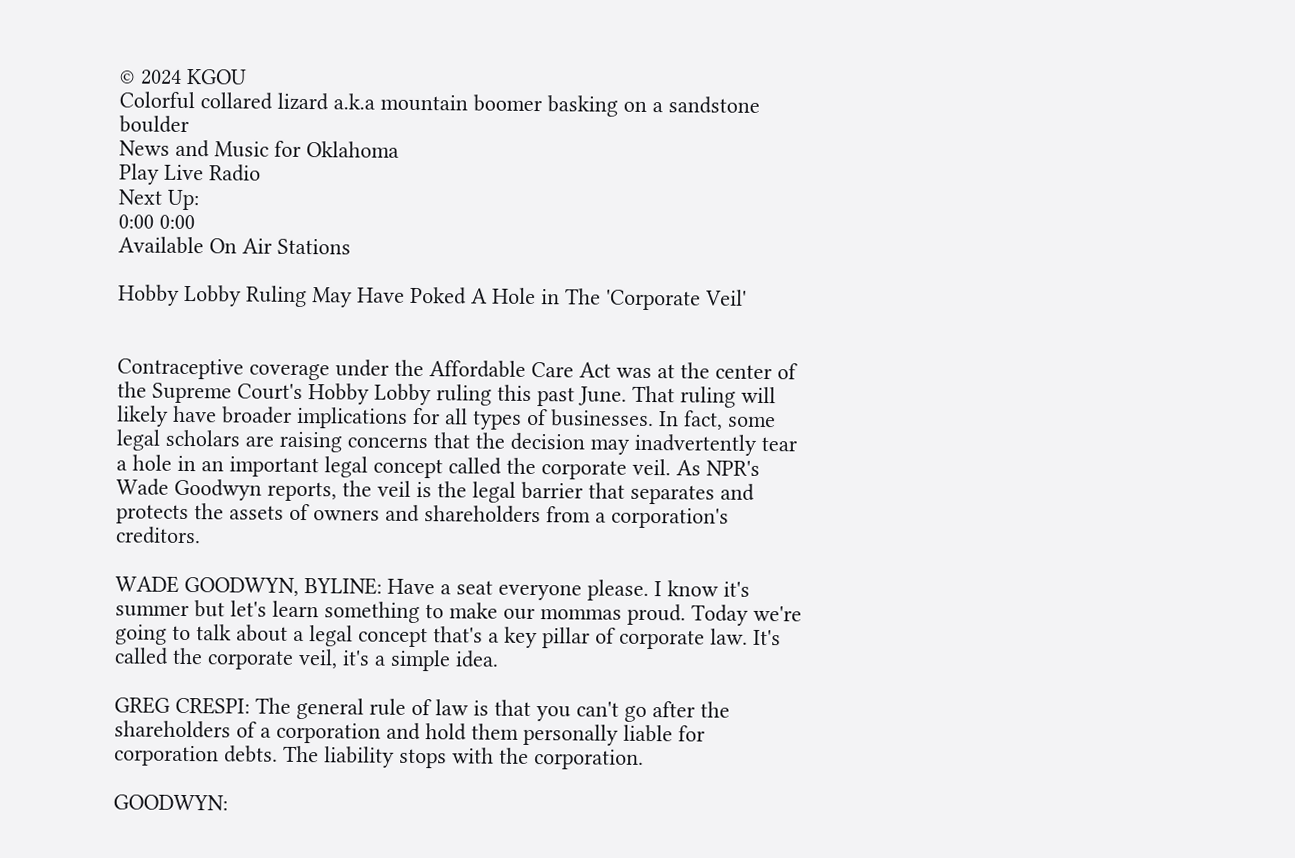© 2024 KGOU
Colorful collared lizard a.k.a mountain boomer basking on a sandstone boulder
News and Music for Oklahoma
Play Live Radio
Next Up:
0:00 0:00
Available On Air Stations

Hobby Lobby Ruling May Have Poked A Hole in The 'Corporate Veil'


Contraceptive coverage under the Affordable Care Act was at the center of the Supreme Court's Hobby Lobby ruling this past June. That ruling will likely have broader implications for all types of businesses. In fact, some legal scholars are raising concerns that the decision may inadvertently tear a hole in an important legal concept called the corporate veil. As NPR's Wade Goodwyn reports, the veil is the legal barrier that separates and protects the assets of owners and shareholders from a corporation's creditors.

WADE GOODWYN, BYLINE: Have a seat everyone please. I know it's summer but let's learn something to make our mommas proud. Today we're going to talk about a legal concept that's a key pillar of corporate law. It's called the corporate veil, it's a simple idea.

GREG CRESPI: The general rule of law is that you can't go after the shareholders of a corporation and hold them personally liable for corporation debts. The liability stops with the corporation.

GOODWYN: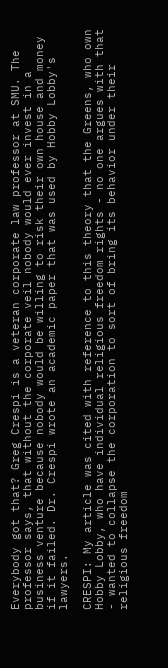Everybody got that? Greg Crespi is a veteran corporate law professor at SMU. The professor says, that without the corporate veil nobody would ever invest in a business venture because nobody would be willing to risk their own house and money if it failed. Dr. Crespi wrote an academic paper that was used by Hobby Lobby's lawyers.

CRESPI: My article was cited with reference to this theory that the Greens, who own Hobby Lobby, who have individual religious freedom rights - no one argues with that - wanted to collapse the corporation to sort of bring its behavior under their religious freedom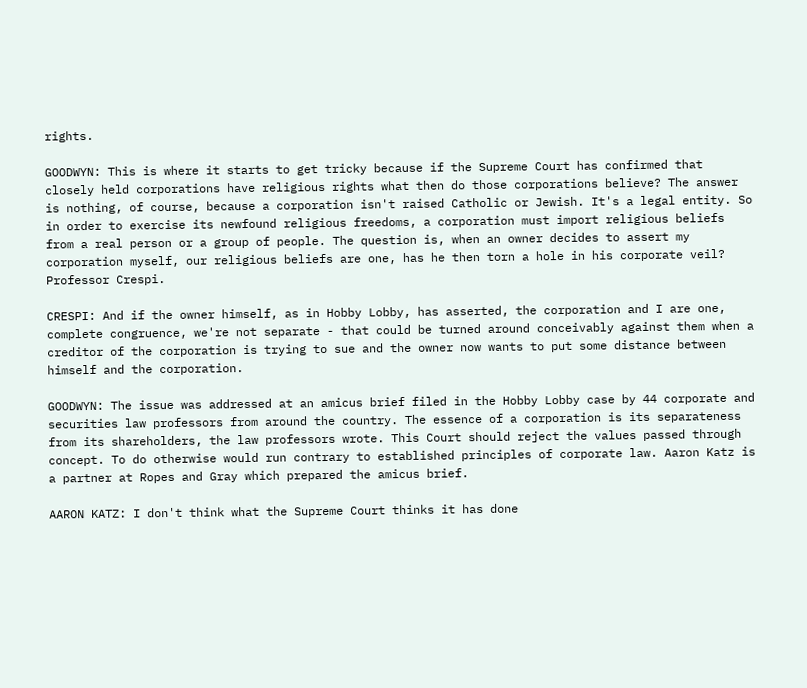rights.

GOODWYN: This is where it starts to get tricky because if the Supreme Court has confirmed that closely held corporations have religious rights what then do those corporations believe? The answer is nothing, of course, because a corporation isn't raised Catholic or Jewish. It's a legal entity. So in order to exercise its newfound religious freedoms, a corporation must import religious beliefs from a real person or a group of people. The question is, when an owner decides to assert my corporation myself, our religious beliefs are one, has he then torn a hole in his corporate veil? Professor Crespi.

CRESPI: And if the owner himself, as in Hobby Lobby, has asserted, the corporation and I are one, complete congruence, we're not separate - that could be turned around conceivably against them when a creditor of the corporation is trying to sue and the owner now wants to put some distance between himself and the corporation.

GOODWYN: The issue was addressed at an amicus brief filed in the Hobby Lobby case by 44 corporate and securities law professors from around the country. The essence of a corporation is its separateness from its shareholders, the law professors wrote. This Court should reject the values passed through concept. To do otherwise would run contrary to established principles of corporate law. Aaron Katz is a partner at Ropes and Gray which prepared the amicus brief.

AARON KATZ: I don't think what the Supreme Court thinks it has done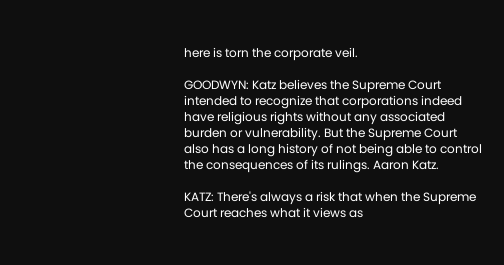here is torn the corporate veil.

GOODWYN: Katz believes the Supreme Court intended to recognize that corporations indeed have religious rights without any associated burden or vulnerability. But the Supreme Court also has a long history of not being able to control the consequences of its rulings. Aaron Katz.

KATZ: There's always a risk that when the Supreme Court reaches what it views as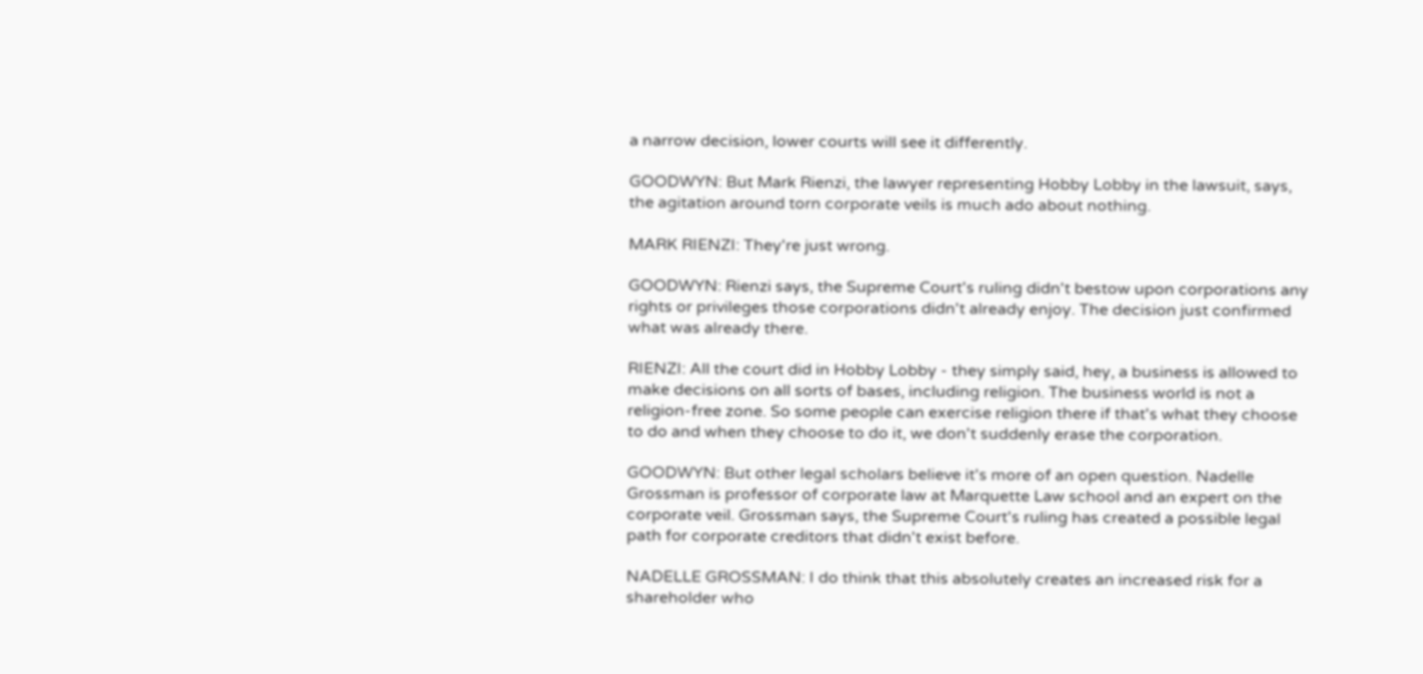a narrow decision, lower courts will see it differently.

GOODWYN: But Mark Rienzi, the lawyer representing Hobby Lobby in the lawsuit, says, the agitation around torn corporate veils is much ado about nothing.

MARK RIENZI: They're just wrong.

GOODWYN: Rienzi says, the Supreme Court's ruling didn't bestow upon corporations any rights or privileges those corporations didn't already enjoy. The decision just confirmed what was already there.

RIENZI: All the court did in Hobby Lobby - they simply said, hey, a business is allowed to make decisions on all sorts of bases, including religion. The business world is not a religion-free zone. So some people can exercise religion there if that's what they choose to do and when they choose to do it, we don't suddenly erase the corporation.

GOODWYN: But other legal scholars believe it's more of an open question. Nadelle Grossman is professor of corporate law at Marquette Law school and an expert on the corporate veil. Grossman says, the Supreme Court's ruling has created a possible legal path for corporate creditors that didn't exist before.

NADELLE GROSSMAN: I do think that this absolutely creates an increased risk for a shareholder who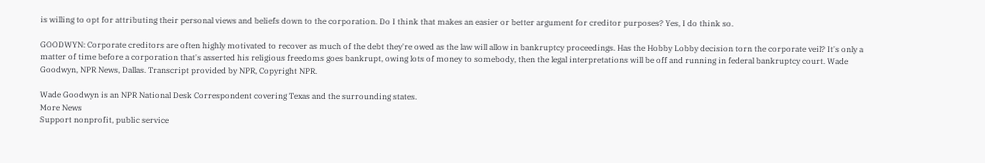is willing to opt for attributing their personal views and beliefs down to the corporation. Do I think that makes an easier or better argument for creditor purposes? Yes, I do think so.

GOODWYN: Corporate creditors are often highly motivated to recover as much of the debt they're owed as the law will allow in bankruptcy proceedings. Has the Hobby Lobby decision torn the corporate veil? It's only a matter of time before a corporation that's asserted his religious freedoms goes bankrupt, owing lots of money to somebody, then the legal interpretations will be off and running in federal bankruptcy court. Wade Goodwyn, NPR News, Dallas. Transcript provided by NPR, Copyright NPR.

Wade Goodwyn is an NPR National Desk Correspondent covering Texas and the surrounding states.
More News
Support nonprofit, public service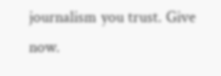journalism you trust. Give now.